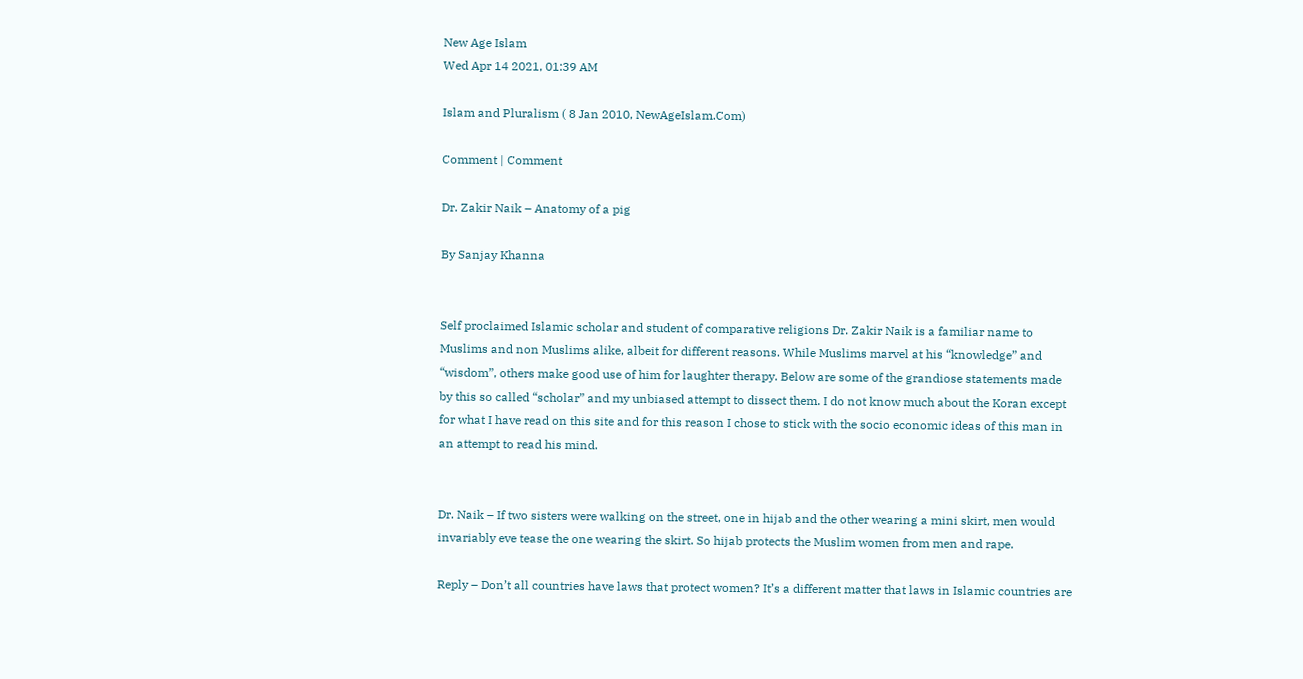New Age Islam
Wed Apr 14 2021, 01:39 AM

Islam and Pluralism ( 8 Jan 2010, NewAgeIslam.Com)

Comment | Comment

Dr. Zakir Naik – Anatomy of a pig

By Sanjay Khanna


Self proclaimed Islamic scholar and student of comparative religions Dr. Zakir Naik is a familiar name to Muslims and non Muslims alike, albeit for different reasons. While Muslims marvel at his “knowledge” and “wisdom”, others make good use of him for laughter therapy. Below are some of the grandiose statements made by this so called “scholar” and my unbiased attempt to dissect them. I do not know much about the Koran except for what I have read on this site and for this reason I chose to stick with the socio economic ideas of this man in an attempt to read his mind.


Dr. Naik – If two sisters were walking on the street, one in hijab and the other wearing a mini skirt, men would invariably eve tease the one wearing the skirt. So hijab protects the Muslim women from men and rape.

Reply – Don’t all countries have laws that protect women? It’s a different matter that laws in Islamic countries are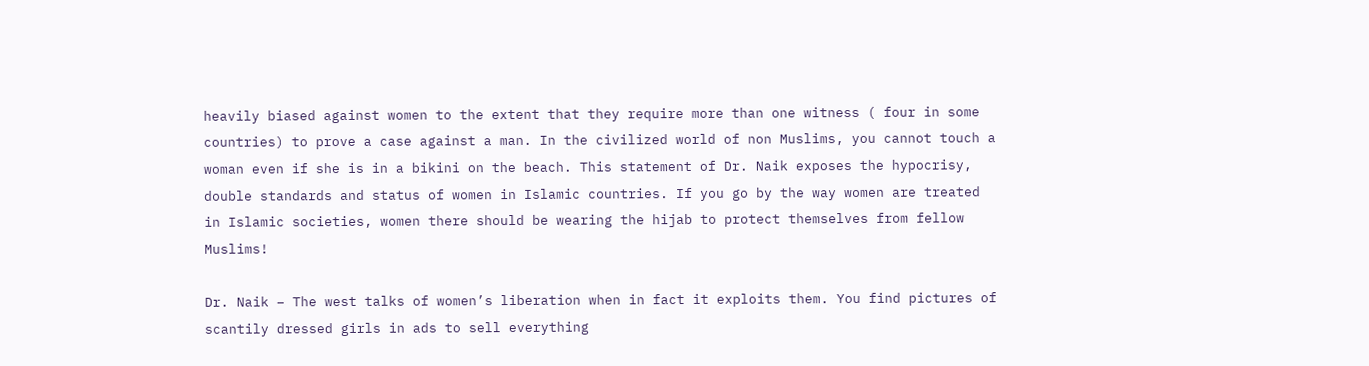heavily biased against women to the extent that they require more than one witness ( four in some countries) to prove a case against a man. In the civilized world of non Muslims, you cannot touch a woman even if she is in a bikini on the beach. This statement of Dr. Naik exposes the hypocrisy, double standards and status of women in Islamic countries. If you go by the way women are treated in Islamic societies, women there should be wearing the hijab to protect themselves from fellow Muslims!

Dr. Naik – The west talks of women’s liberation when in fact it exploits them. You find pictures of scantily dressed girls in ads to sell everything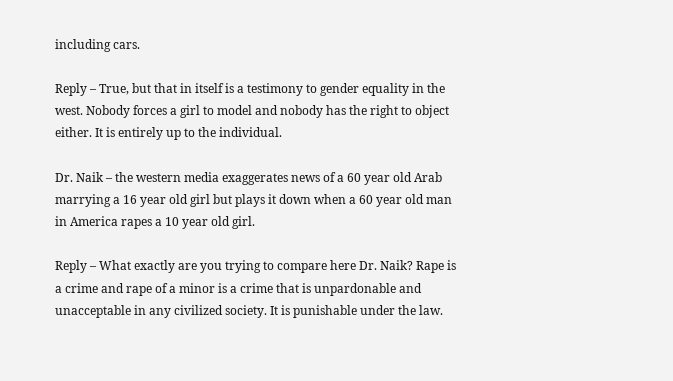including cars.

Reply – True, but that in itself is a testimony to gender equality in the west. Nobody forces a girl to model and nobody has the right to object either. It is entirely up to the individual.

Dr. Naik – the western media exaggerates news of a 60 year old Arab marrying a 16 year old girl but plays it down when a 60 year old man in America rapes a 10 year old girl.

Reply – What exactly are you trying to compare here Dr. Naik? Rape is a crime and rape of a minor is a crime that is unpardonable and unacceptable in any civilized society. It is punishable under the law.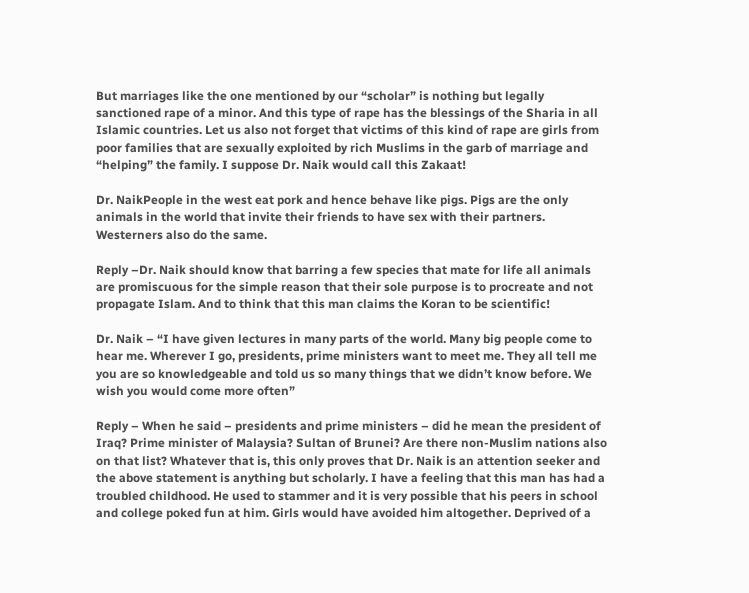But marriages like the one mentioned by our “scholar” is nothing but legally sanctioned rape of a minor. And this type of rape has the blessings of the Sharia in all Islamic countries. Let us also not forget that victims of this kind of rape are girls from poor families that are sexually exploited by rich Muslims in the garb of marriage and “helping” the family. I suppose Dr. Naik would call this Zakaat!

Dr. NaikPeople in the west eat pork and hence behave like pigs. Pigs are the only animals in the world that invite their friends to have sex with their partners. Westerners also do the same.

Reply –Dr. Naik should know that barring a few species that mate for life all animals are promiscuous for the simple reason that their sole purpose is to procreate and not propagate Islam. And to think that this man claims the Koran to be scientific!

Dr. Naik – “I have given lectures in many parts of the world. Many big people come to hear me. Wherever I go, presidents, prime ministers want to meet me. They all tell me you are so knowledgeable and told us so many things that we didn’t know before. We wish you would come more often”

Reply – When he said – presidents and prime ministers – did he mean the president of Iraq? Prime minister of Malaysia? Sultan of Brunei? Are there non-Muslim nations also on that list? Whatever that is, this only proves that Dr. Naik is an attention seeker and the above statement is anything but scholarly. I have a feeling that this man has had a troubled childhood. He used to stammer and it is very possible that his peers in school and college poked fun at him. Girls would have avoided him altogether. Deprived of a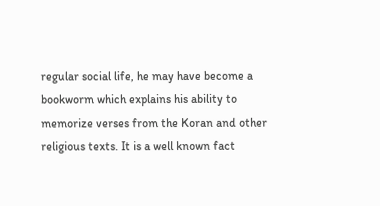regular social life, he may have become a bookworm which explains his ability to memorize verses from the Koran and other religious texts. It is a well known fact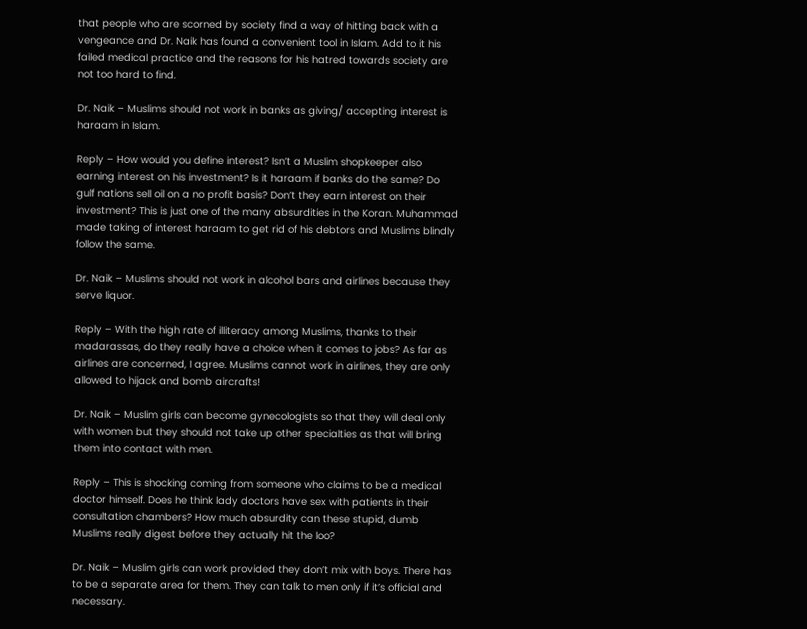that people who are scorned by society find a way of hitting back with a vengeance and Dr. Naik has found a convenient tool in Islam. Add to it his failed medical practice and the reasons for his hatred towards society are not too hard to find.

Dr. Naik – Muslims should not work in banks as giving/ accepting interest is haraam in Islam.

Reply – How would you define interest? Isn’t a Muslim shopkeeper also earning interest on his investment? Is it haraam if banks do the same? Do gulf nations sell oil on a no profit basis? Don’t they earn interest on their investment? This is just one of the many absurdities in the Koran. Muhammad made taking of interest haraam to get rid of his debtors and Muslims blindly follow the same.

Dr. Naik – Muslims should not work in alcohol bars and airlines because they serve liquor.

Reply – With the high rate of illiteracy among Muslims, thanks to their madarassas, do they really have a choice when it comes to jobs? As far as airlines are concerned, I agree. Muslims cannot work in airlines, they are only allowed to hijack and bomb aircrafts!

Dr. Naik – Muslim girls can become gynecologists so that they will deal only with women but they should not take up other specialties as that will bring them into contact with men.

Reply – This is shocking coming from someone who claims to be a medical doctor himself. Does he think lady doctors have sex with patients in their consultation chambers? How much absurdity can these stupid, dumb Muslims really digest before they actually hit the loo?

Dr. Naik – Muslim girls can work provided they don’t mix with boys. There has to be a separate area for them. They can talk to men only if it’s official and necessary.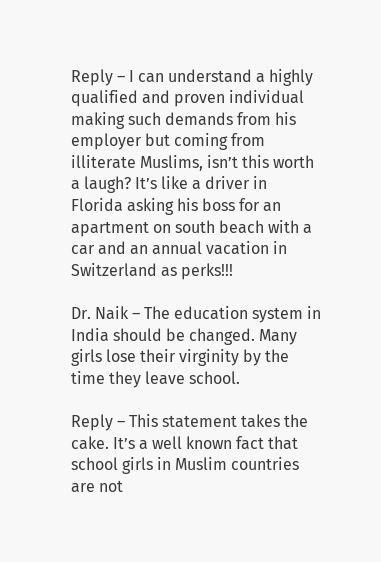Reply – I can understand a highly qualified and proven individual making such demands from his employer but coming from illiterate Muslims, isn’t this worth a laugh? It’s like a driver in Florida asking his boss for an apartment on south beach with a car and an annual vacation in Switzerland as perks!!!

Dr. Naik – The education system in India should be changed. Many girls lose their virginity by the time they leave school.

Reply – This statement takes the cake. It’s a well known fact that school girls in Muslim countries are not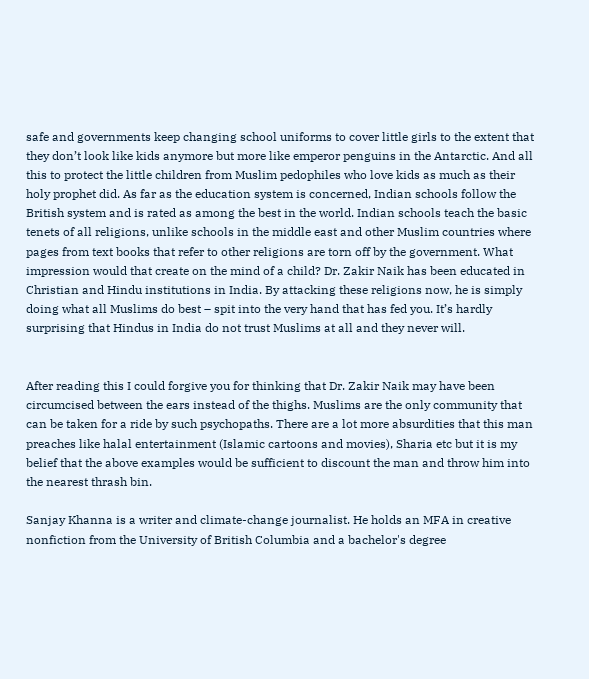safe and governments keep changing school uniforms to cover little girls to the extent that they don’t look like kids anymore but more like emperor penguins in the Antarctic. And all this to protect the little children from Muslim pedophiles who love kids as much as their holy prophet did. As far as the education system is concerned, Indian schools follow the British system and is rated as among the best in the world. Indian schools teach the basic tenets of all religions, unlike schools in the middle east and other Muslim countries where pages from text books that refer to other religions are torn off by the government. What impression would that create on the mind of a child? Dr. Zakir Naik has been educated in Christian and Hindu institutions in India. By attacking these religions now, he is simply doing what all Muslims do best – spit into the very hand that has fed you. It’s hardly surprising that Hindus in India do not trust Muslims at all and they never will.


After reading this I could forgive you for thinking that Dr. Zakir Naik may have been circumcised between the ears instead of the thighs. Muslims are the only community that can be taken for a ride by such psychopaths. There are a lot more absurdities that this man preaches like halal entertainment (Islamic cartoons and movies), Sharia etc but it is my belief that the above examples would be sufficient to discount the man and throw him into the nearest thrash bin.

Sanjay Khanna is a writer and climate-change journalist. He holds an MFA in creative nonfiction from the University of British Columbia and a bachelor's degree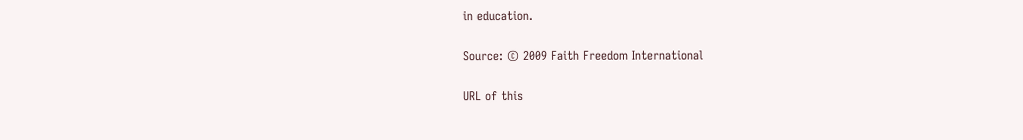in education.

Source: © 2009 Faith Freedom International

URL of this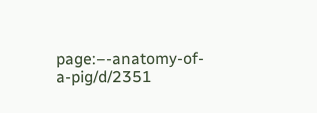page:–-anatomy-of-a-pig/d/2351